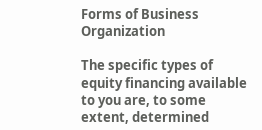Forms of Business Organization

The specific types of equity financing available to you are, to some extent, determined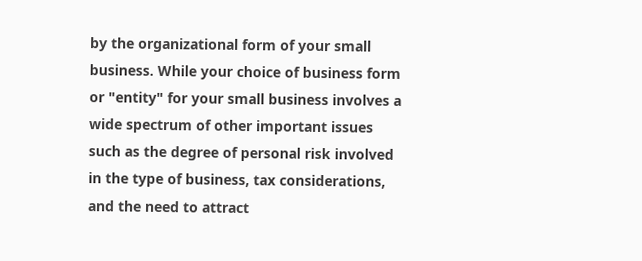by the organizational form of your small business. While your choice of business form or "entity" for your small business involves a wide spectrum of other important issues such as the degree of personal risk involved in the type of business, tax considerations, and the need to attract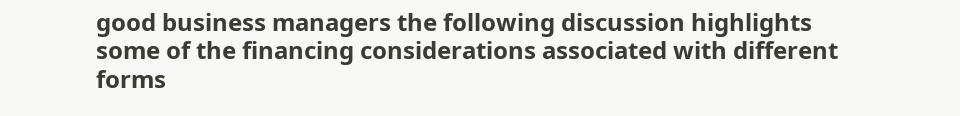good business managers the following discussion highlights some of the financing considerations associated with different forms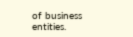of business entities.